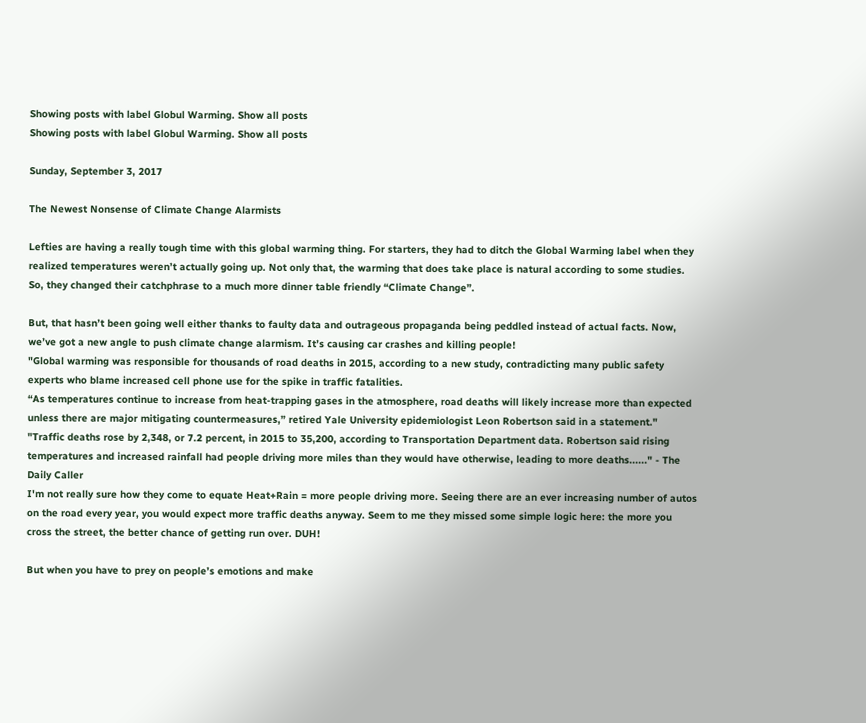Showing posts with label Globul Warming. Show all posts
Showing posts with label Globul Warming. Show all posts

Sunday, September 3, 2017

The Newest Nonsense of Climate Change Alarmists

Lefties are having a really tough time with this global warming thing. For starters, they had to ditch the Global Warming label when they realized temperatures weren’t actually going up. Not only that, the warming that does take place is natural according to some studies. So, they changed their catchphrase to a much more dinner table friendly “Climate Change”.

But, that hasn’t been going well either thanks to faulty data and outrageous propaganda being peddled instead of actual facts. Now, we’ve got a new angle to push climate change alarmism. It’s causing car crashes and killing people!
"Global warming was responsible for thousands of road deaths in 2015, according to a new study, contradicting many public safety experts who blame increased cell phone use for the spike in traffic fatalities.
“As temperatures continue to increase from heat-trapping gases in the atmosphere, road deaths will likely increase more than expected unless there are major mitigating countermeasures,” retired Yale University epidemiologist Leon Robertson said in a statement."
"Traffic deaths rose by 2,348, or 7.2 percent, in 2015 to 35,200, according to Transportation Department data. Robertson said rising temperatures and increased rainfall had people driving more miles than they would have otherwise, leading to more deaths......" - The Daily Caller
I'm not really sure how they come to equate Heat+Rain = more people driving more. Seeing there are an ever increasing number of autos on the road every year, you would expect more traffic deaths anyway. Seem to me they missed some simple logic here: the more you cross the street, the better chance of getting run over. DUH!

But when you have to prey on people’s emotions and make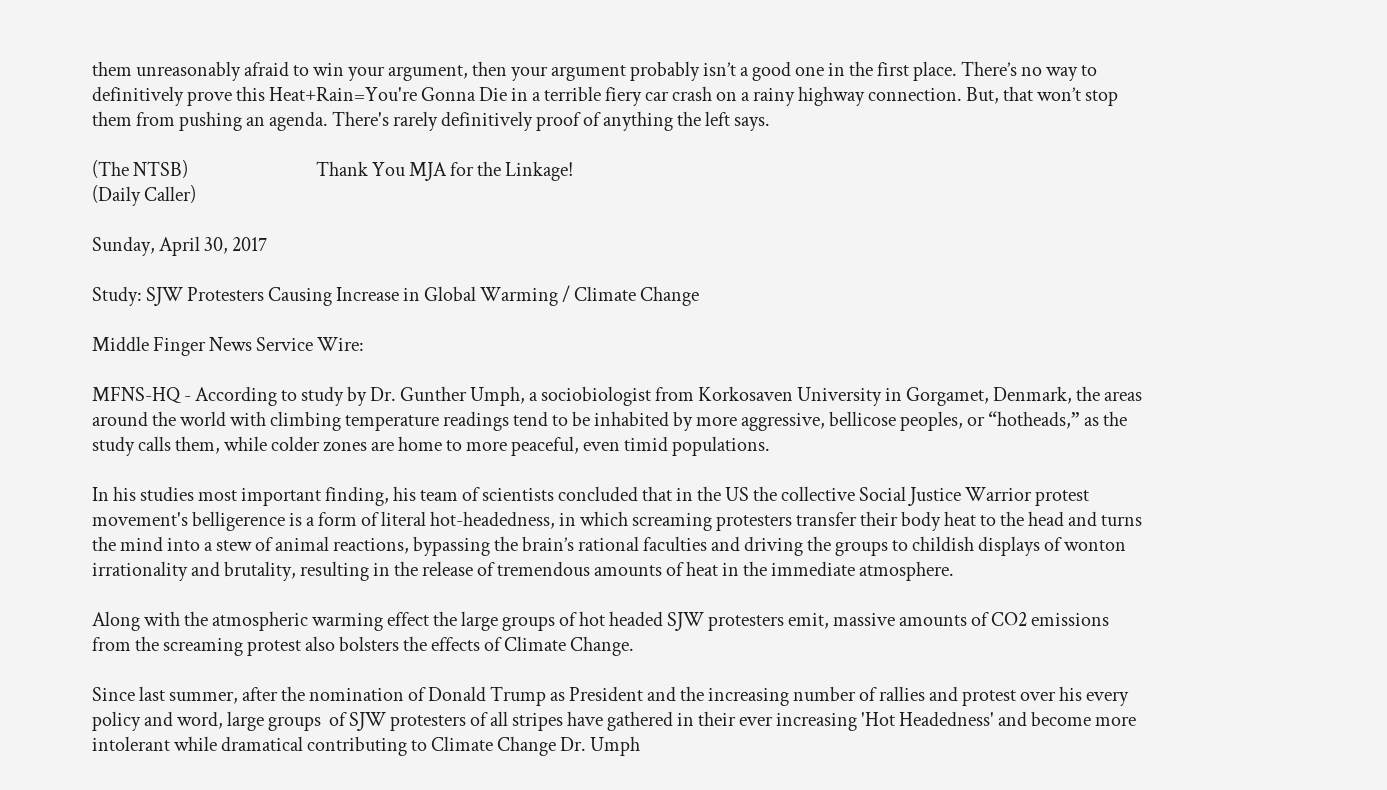them unreasonably afraid to win your argument, then your argument probably isn’t a good one in the first place. There’s no way to definitively prove this Heat+Rain=You're Gonna Die in a terrible fiery car crash on a rainy highway connection. But, that won’t stop them from pushing an agenda. There's rarely definitively proof of anything the left says.

(The NTSB)                                Thank You MJA for the Linkage!
(Daily Caller)

Sunday, April 30, 2017

Study: SJW Protesters Causing Increase in Global Warming / Climate Change

Middle Finger News Service Wire:

MFNS-HQ - According to study by Dr. Gunther Umph, a sociobiologist from Korkosaven University in Gorgamet, Denmark, the areas around the world with climbing temperature readings tend to be inhabited by more aggressive, bellicose peoples, or “hotheads,” as the study calls them, while colder zones are home to more peaceful, even timid populations.

In his studies most important finding, his team of scientists concluded that in the US the collective Social Justice Warrior protest movement's belligerence is a form of literal hot-headedness, in which screaming protesters transfer their body heat to the head and turns the mind into a stew of animal reactions, bypassing the brain’s rational faculties and driving the groups to childish displays of wonton irrationality and brutality, resulting in the release of tremendous amounts of heat in the immediate atmosphere.

Along with the atmospheric warming effect the large groups of hot headed SJW protesters emit, massive amounts of CO2 emissions from the screaming protest also bolsters the effects of Climate Change.

Since last summer, after the nomination of Donald Trump as President and the increasing number of rallies and protest over his every policy and word, large groups  of SJW protesters of all stripes have gathered in their ever increasing 'Hot Headedness' and become more intolerant while dramatical contributing to Climate Change Dr. Umph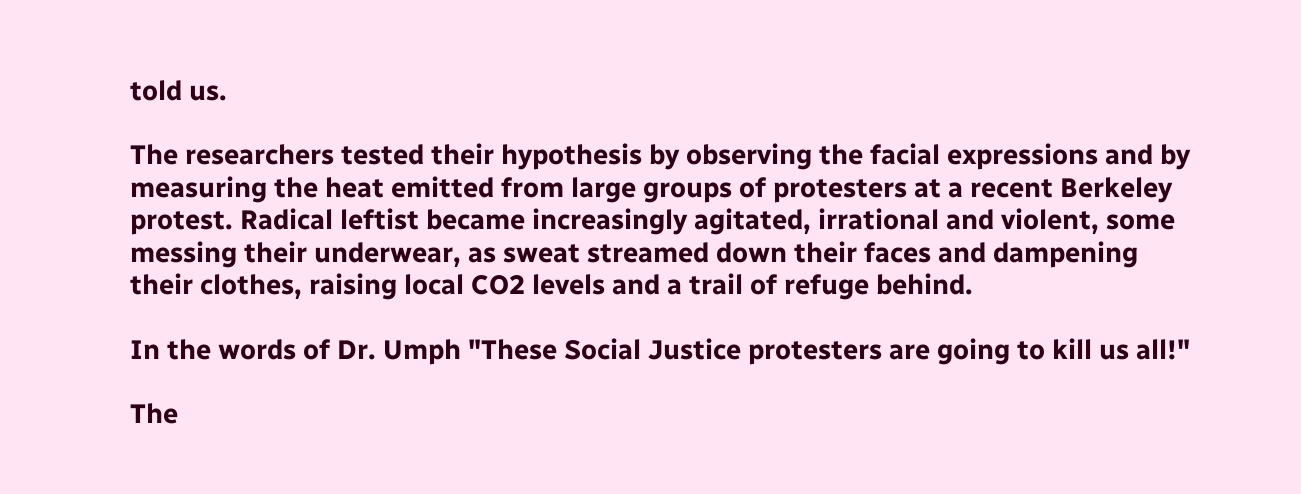told us.

The researchers tested their hypothesis by observing the facial expressions and by measuring the heat emitted from large groups of protesters at a recent Berkeley protest. Radical leftist became increasingly agitated, irrational and violent, some messing their underwear, as sweat streamed down their faces and dampening their clothes, raising local CO2 levels and a trail of refuge behind.

In the words of Dr. Umph "These Social Justice protesters are going to kill us all!"

The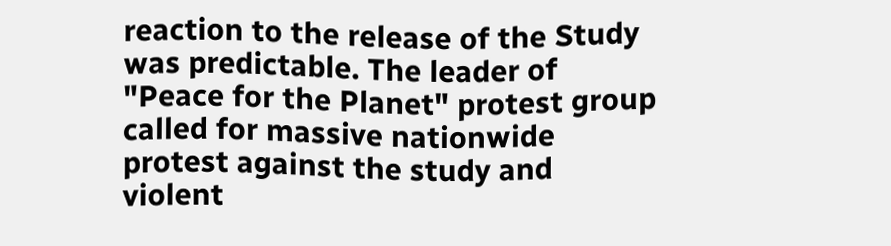reaction to the release of the Study was predictable. The leader of "Peace for the Planet" protest group called for massive nationwide protest against the study and violent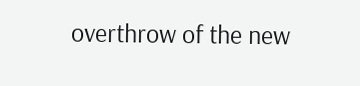overthrow of the new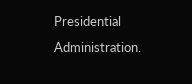Presidential Administration.